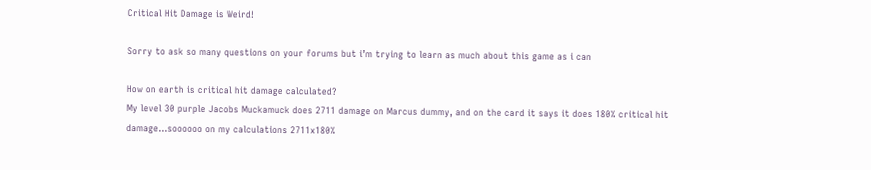Critical Hit Damage is Weird!

Sorry to ask so many questions on your forums but i’m trying to learn as much about this game as i can

How on earth is critical hit damage calculated?
My level 30 purple Jacobs Muckamuck does 2711 damage on Marcus dummy, and on the card it says it does 180% critical hit damage…soooooo on my calculations 2711x180%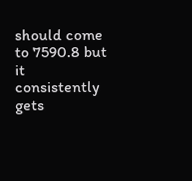should come to 7590.8 but it consistently gets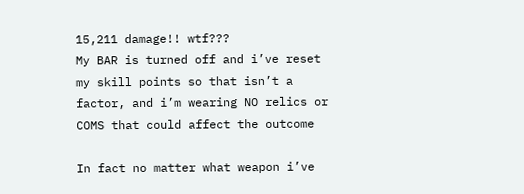15,211 damage!! wtf???
My BAR is turned off and i’ve reset my skill points so that isn’t a factor, and i’m wearing NO relics or COMS that could affect the outcome

In fact no matter what weapon i’ve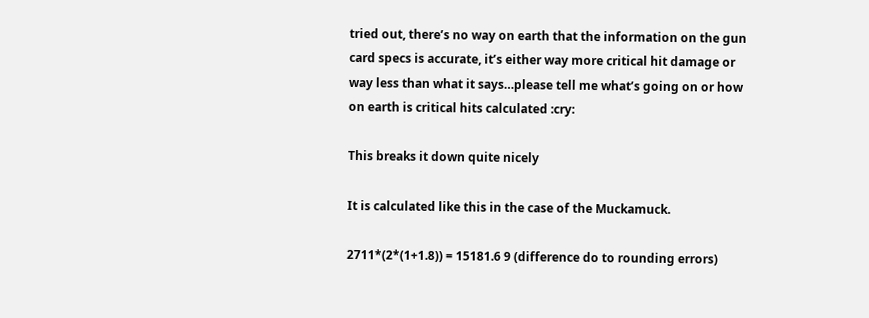tried out, there’s no way on earth that the information on the gun card specs is accurate, it’s either way more critical hit damage or way less than what it says…please tell me what’s going on or how on earth is critical hits calculated :cry:

This breaks it down quite nicely

It is calculated like this in the case of the Muckamuck.

2711*(2*(1+1.8)) = 15181.6 9 (difference do to rounding errors)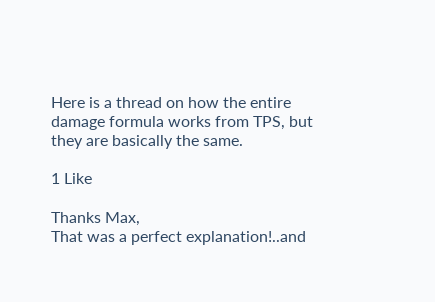Here is a thread on how the entire damage formula works from TPS, but they are basically the same.

1 Like

Thanks Max,
That was a perfect explanation!..and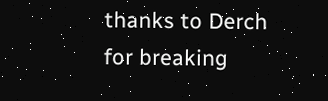thanks to Derch for breaking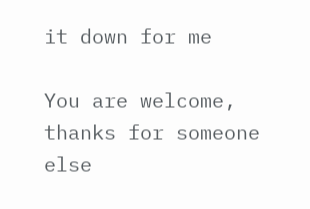it down for me

You are welcome, thanks for someone else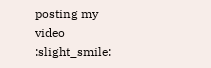posting my video :slight_smile: